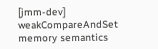[jmm-dev] weakCompareAndSet memory semantics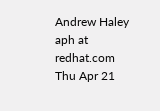Andrew Haley aph at redhat.com
Thu Apr 21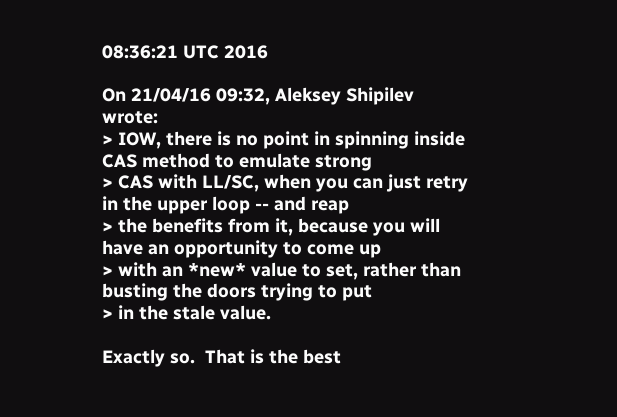08:36:21 UTC 2016

On 21/04/16 09:32, Aleksey Shipilev wrote:
> IOW, there is no point in spinning inside CAS method to emulate strong
> CAS with LL/SC, when you can just retry in the upper loop -- and reap
> the benefits from it, because you will have an opportunity to come up
> with an *new* value to set, rather than busting the doors trying to put
> in the stale value.

Exactly so.  That is the best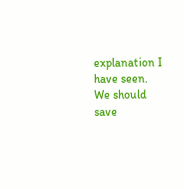explanation I have seen.  We should save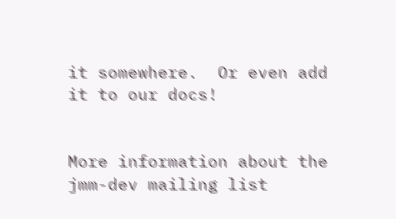it somewhere.  Or even add it to our docs!


More information about the jmm-dev mailing list